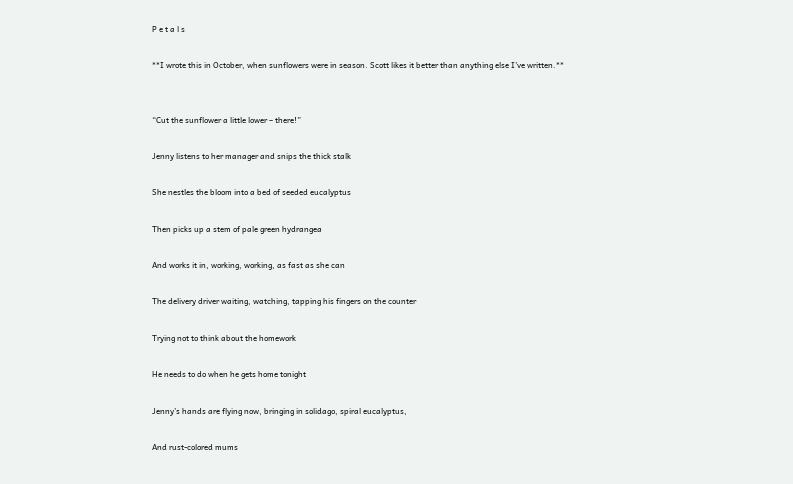P e t a l s

**I wrote this in October, when sunflowers were in season. Scott likes it better than anything else I’ve written.**


“Cut the sunflower a little lower – there!”

Jenny listens to her manager and snips the thick stalk

She nestles the bloom into a bed of seeded eucalyptus

Then picks up a stem of pale green hydrangea

And works it in, working, working, as fast as she can

The delivery driver waiting, watching, tapping his fingers on the counter

Trying not to think about the homework

He needs to do when he gets home tonight

Jenny’s hands are flying now, bringing in solidago, spiral eucalyptus,

And rust-colored mums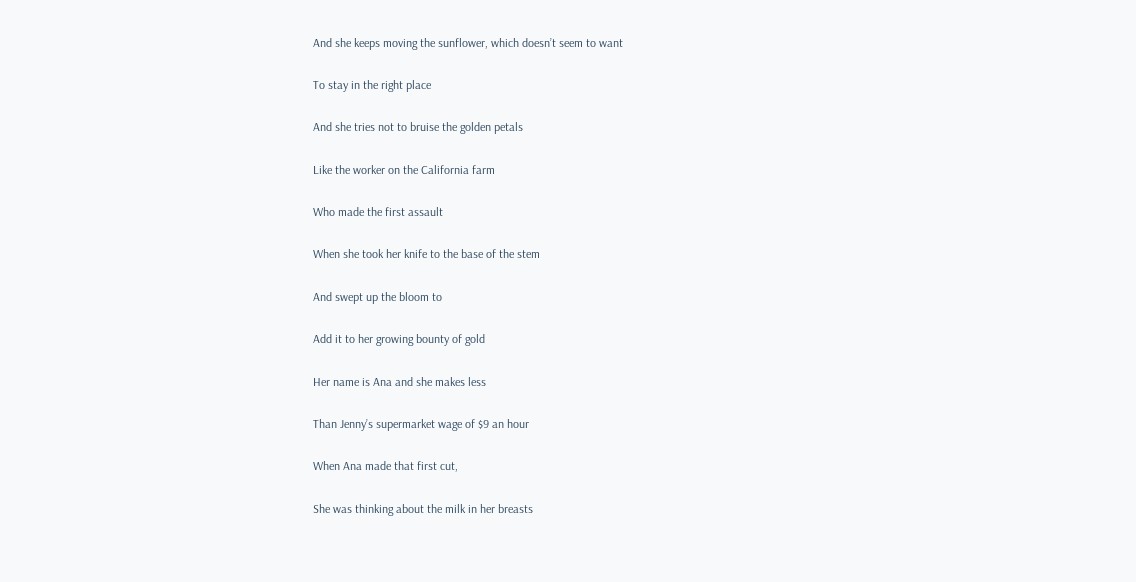And she keeps moving the sunflower, which doesn’t seem to want

To stay in the right place

And she tries not to bruise the golden petals

Like the worker on the California farm

Who made the first assault

When she took her knife to the base of the stem

And swept up the bloom to

Add it to her growing bounty of gold

Her name is Ana and she makes less

Than Jenny’s supermarket wage of $9 an hour

When Ana made that first cut,

She was thinking about the milk in her breasts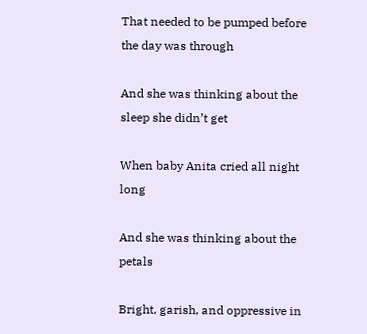That needed to be pumped before the day was through

And she was thinking about the sleep she didn’t get

When baby Anita cried all night long

And she was thinking about the petals

Bright, garish, and oppressive in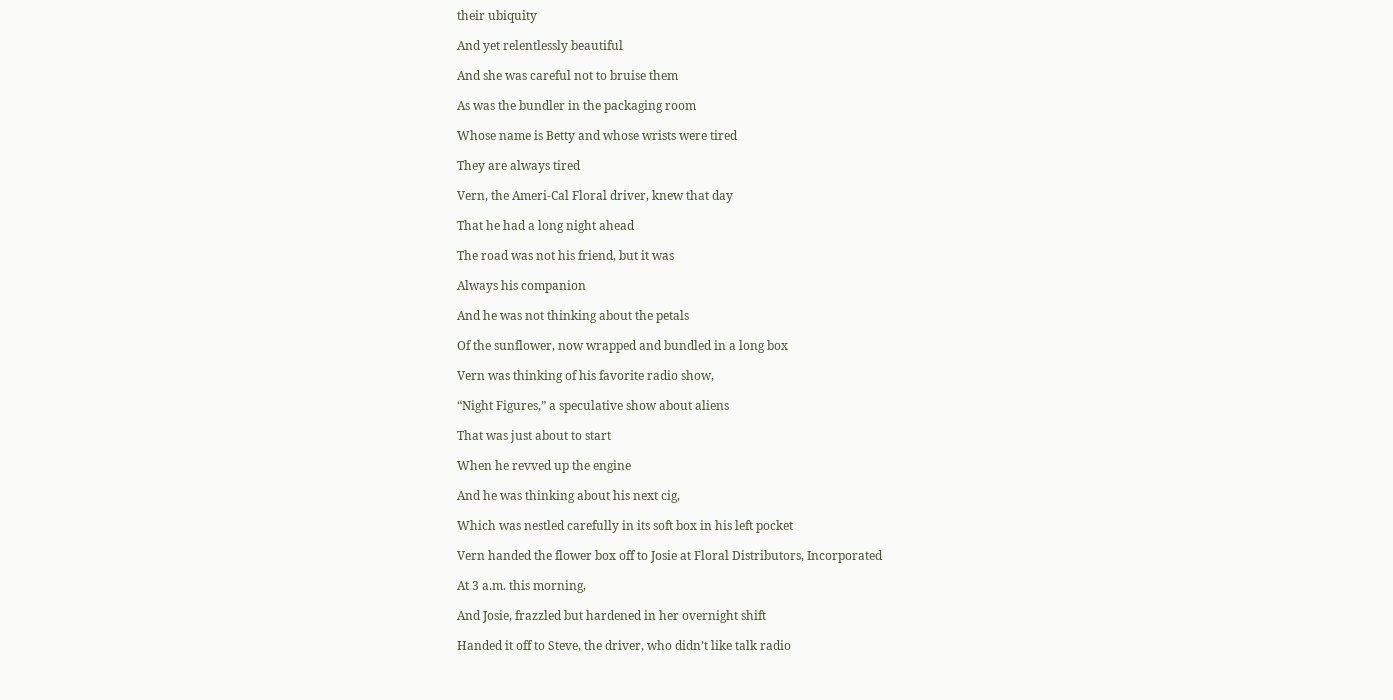their ubiquity

And yet relentlessly beautiful

And she was careful not to bruise them

As was the bundler in the packaging room

Whose name is Betty and whose wrists were tired

They are always tired

Vern, the Ameri-Cal Floral driver, knew that day

That he had a long night ahead

The road was not his friend, but it was

Always his companion

And he was not thinking about the petals

Of the sunflower, now wrapped and bundled in a long box

Vern was thinking of his favorite radio show,

“Night Figures,” a speculative show about aliens

That was just about to start

When he revved up the engine

And he was thinking about his next cig,

Which was nestled carefully in its soft box in his left pocket

Vern handed the flower box off to Josie at Floral Distributors, Incorporated

At 3 a.m. this morning,

And Josie, frazzled but hardened in her overnight shift

Handed it off to Steve, the driver, who didn’t like talk radio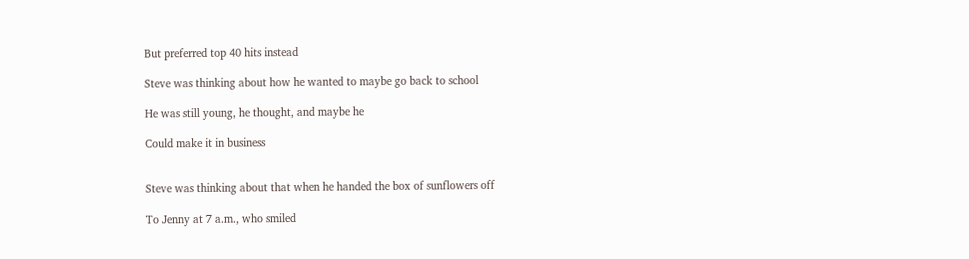But preferred top 40 hits instead

Steve was thinking about how he wanted to maybe go back to school

He was still young, he thought, and maybe he

Could make it in business


Steve was thinking about that when he handed the box of sunflowers off

To Jenny at 7 a.m., who smiled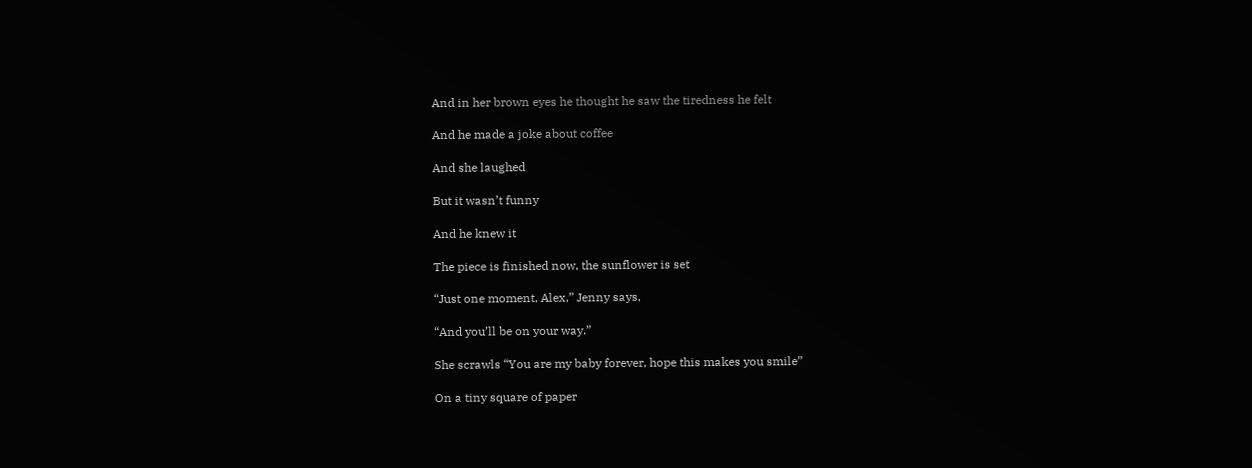And in her brown eyes he thought he saw the tiredness he felt

And he made a joke about coffee

And she laughed

But it wasn’t funny

And he knew it

The piece is finished now, the sunflower is set

“Just one moment, Alex,” Jenny says,

“And you’ll be on your way.”

She scrawls “You are my baby forever, hope this makes you smile”

On a tiny square of paper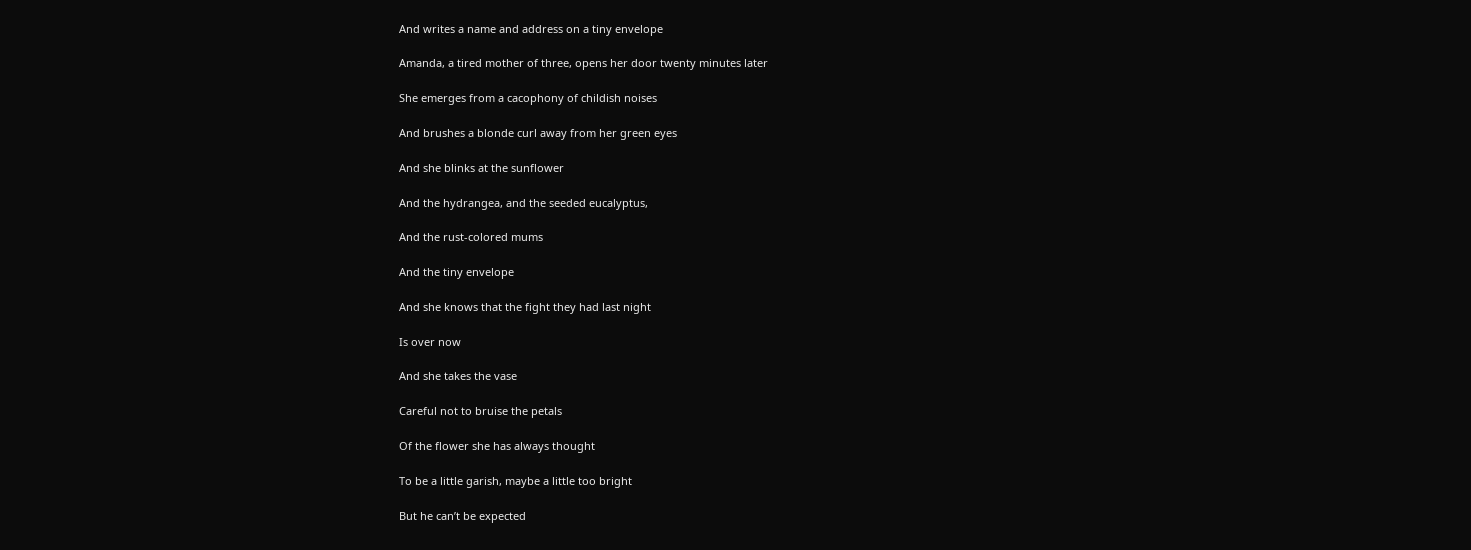And writes a name and address on a tiny envelope

Amanda, a tired mother of three, opens her door twenty minutes later

She emerges from a cacophony of childish noises

And brushes a blonde curl away from her green eyes

And she blinks at the sunflower

And the hydrangea, and the seeded eucalyptus,

And the rust-colored mums

And the tiny envelope

And she knows that the fight they had last night

Is over now

And she takes the vase

Careful not to bruise the petals

Of the flower she has always thought

To be a little garish, maybe a little too bright

But he can’t be expected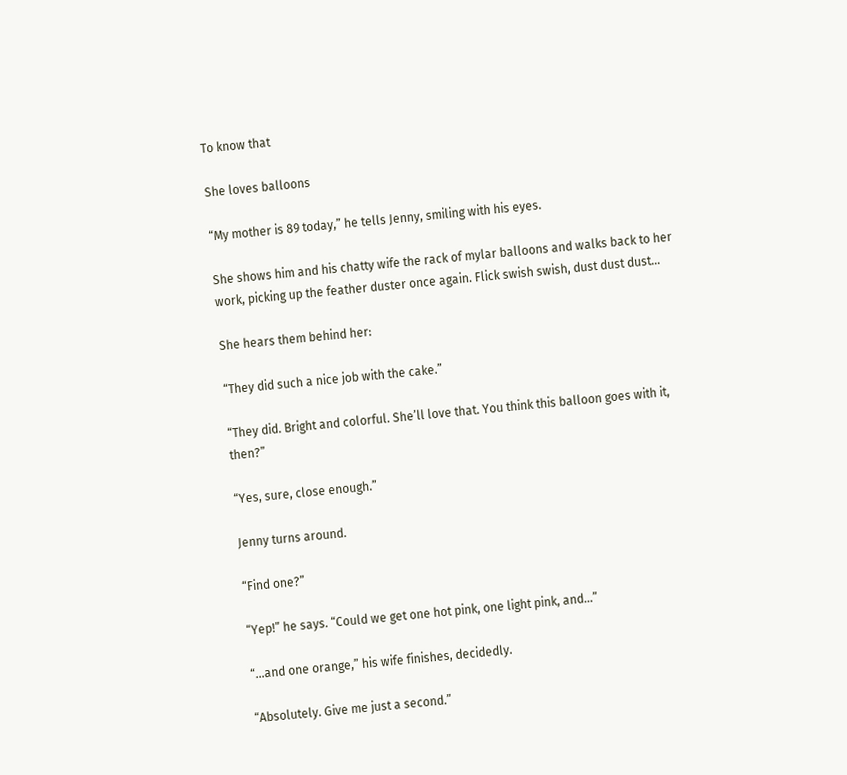To know that

She loves balloons

“My mother is 89 today,” he tells Jenny, smiling with his eyes.

She shows him and his chatty wife the rack of mylar balloons and walks back to her work, picking up the feather duster once again. Flick swish swish, dust dust dust…

She hears them behind her:

“They did such a nice job with the cake.”

“They did. Bright and colorful. She’ll love that. You think this balloon goes with it, then?”

“Yes, sure, close enough.”

Jenny turns around.

“Find one?”

“Yep!” he says. “Could we get one hot pink, one light pink, and…”

“…and one orange,” his wife finishes, decidedly.

“Absolutely. Give me just a second.”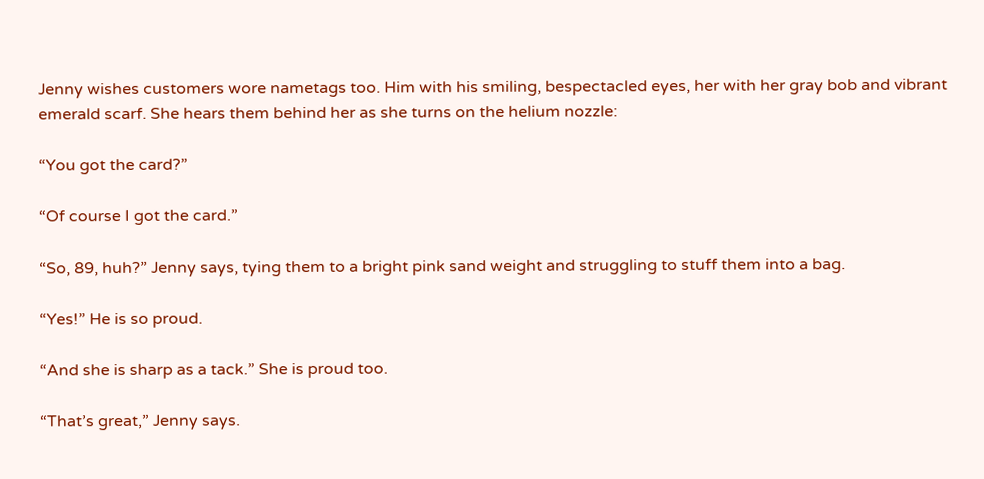Jenny wishes customers wore nametags too. Him with his smiling, bespectacled eyes, her with her gray bob and vibrant emerald scarf. She hears them behind her as she turns on the helium nozzle:

“You got the card?”

“Of course I got the card.”

“So, 89, huh?” Jenny says, tying them to a bright pink sand weight and struggling to stuff them into a bag.

“Yes!” He is so proud.

“And she is sharp as a tack.” She is proud too.

“That’s great,” Jenny says.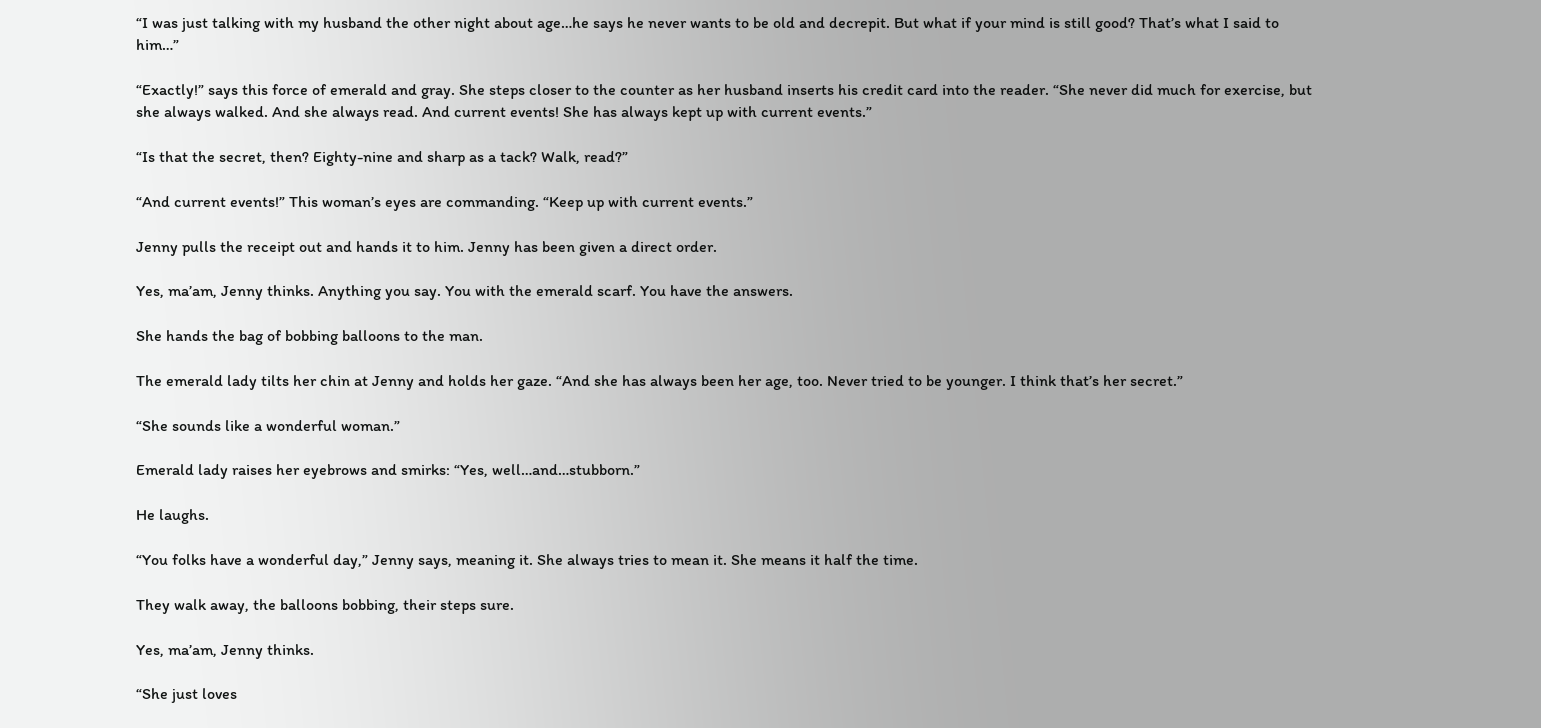“I was just talking with my husband the other night about age…he says he never wants to be old and decrepit. But what if your mind is still good? That’s what I said to him…”

“Exactly!” says this force of emerald and gray. She steps closer to the counter as her husband inserts his credit card into the reader. “She never did much for exercise, but she always walked. And she always read. And current events! She has always kept up with current events.”

“Is that the secret, then? Eighty-nine and sharp as a tack? Walk, read?”

“And current events!” This woman’s eyes are commanding. “Keep up with current events.”

Jenny pulls the receipt out and hands it to him. Jenny has been given a direct order.

Yes, ma’am, Jenny thinks. Anything you say. You with the emerald scarf. You have the answers.

She hands the bag of bobbing balloons to the man.

The emerald lady tilts her chin at Jenny and holds her gaze. “And she has always been her age, too. Never tried to be younger. I think that’s her secret.”

“She sounds like a wonderful woman.”

Emerald lady raises her eyebrows and smirks: “Yes, well…and…stubborn.”

He laughs.

“You folks have a wonderful day,” Jenny says, meaning it. She always tries to mean it. She means it half the time.

They walk away, the balloons bobbing, their steps sure.

Yes, ma’am, Jenny thinks.

“She just loves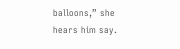balloons,” she hears him say.